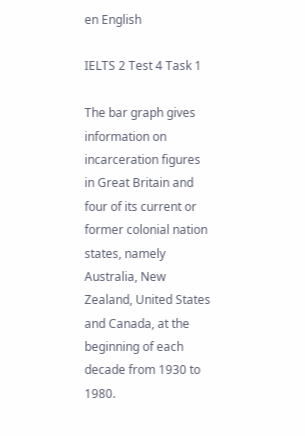en English

IELTS 2 Test 4 Task 1

The bar graph gives information on incarceration figures in Great Britain and four of its current or former colonial nation states, namely Australia, New Zealand, United States and Canada, at the beginning of each decade from 1930 to 1980.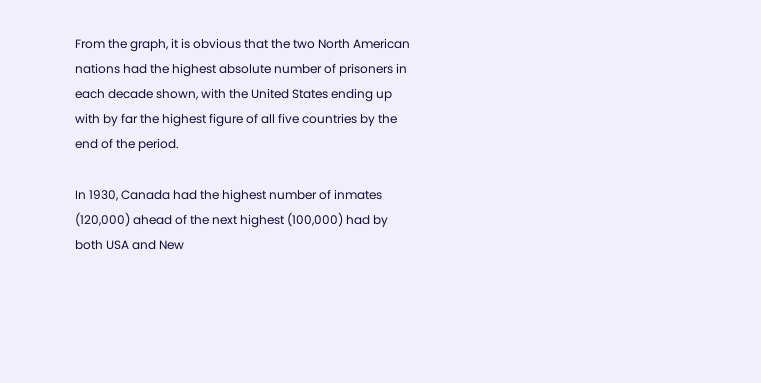From the graph, it is obvious that the two North American nations had the highest absolute number of prisoners in each decade shown, with the United States ending up with by far the highest figure of all five countries by the end of the period.

In 1930, Canada had the highest number of inmates (120,000) ahead of the next highest (100,000) had by both USA and New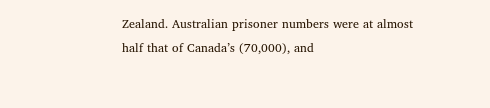Zealand. Australian prisoner numbers were at almost half that of Canada’s (70,000), and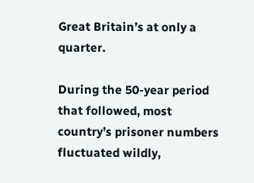Great Britain’s at only a quarter.

During the 50-year period that followed, most country’s prisoner numbers fluctuated wildly,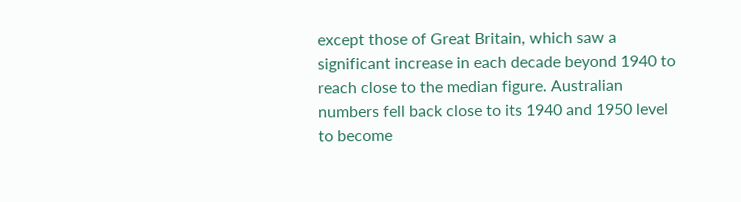except those of Great Britain, which saw a significant increase in each decade beyond 1940 to reach close to the median figure. Australian numbers fell back close to its 1940 and 1950 level to become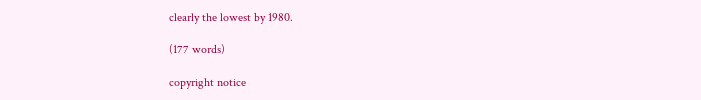clearly the lowest by 1980.

(177 words)

copyright notice